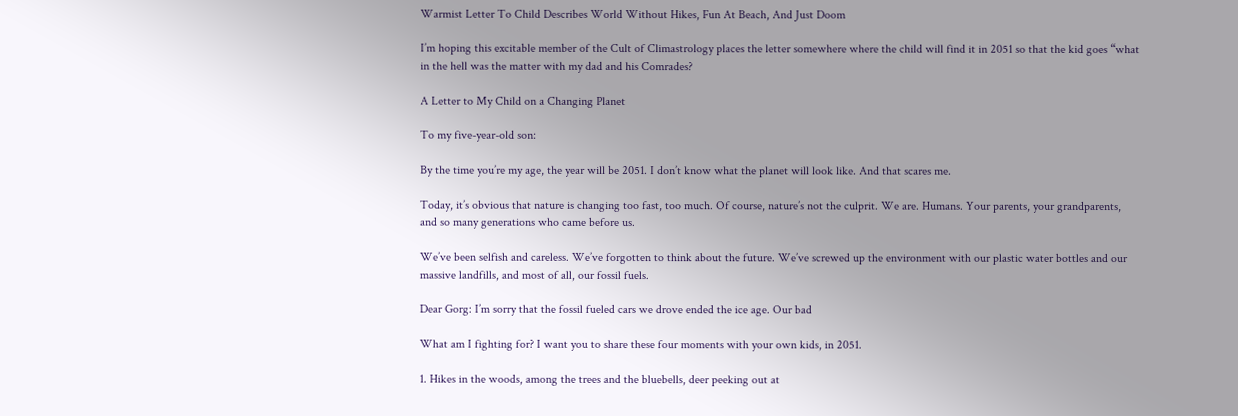Warmist Letter To Child Describes World Without Hikes, Fun At Beach, And Just Doom

I’m hoping this excitable member of the Cult of Climastrology places the letter somewhere where the child will find it in 2051 so that the kid goes “what in the hell was the matter with my dad and his Comrades?

A Letter to My Child on a Changing Planet

To my five-year-old son:

By the time you’re my age, the year will be 2051. I don’t know what the planet will look like. And that scares me.

Today, it’s obvious that nature is changing too fast, too much. Of course, nature’s not the culprit. We are. Humans. Your parents, your grandparents, and so many generations who came before us.

We’ve been selfish and careless. We’ve forgotten to think about the future. We’ve screwed up the environment with our plastic water bottles and our massive landfills, and most of all, our fossil fuels.

Dear Gorg: I’m sorry that the fossil fueled cars we drove ended the ice age. Our bad

What am I fighting for? I want you to share these four moments with your own kids, in 2051.

1. Hikes in the woods, among the trees and the bluebells, deer peeking out at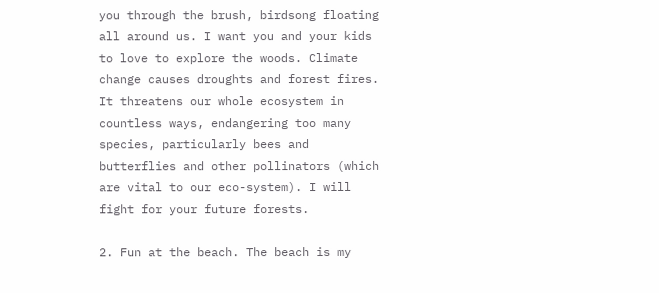you through the brush, birdsong floating all around us. I want you and your kids to love to explore the woods. Climate change causes droughts and forest fires. It threatens our whole ecosystem in countless ways, endangering too many species, particularly bees and butterflies and other pollinators (which are vital to our eco-system). I will fight for your future forests.

2. Fun at the beach. The beach is my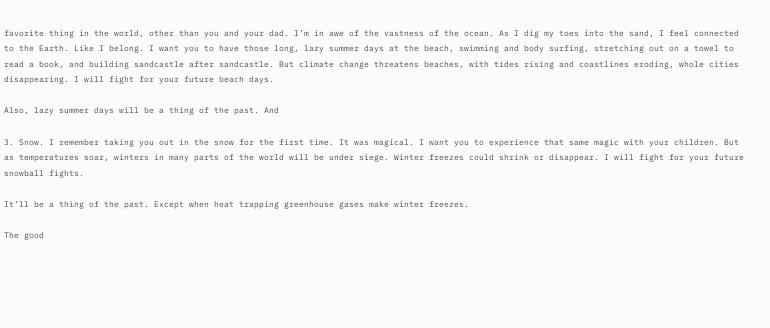favorite thing in the world, other than you and your dad. I’m in awe of the vastness of the ocean. As I dig my toes into the sand, I feel connected to the Earth. Like I belong. I want you to have those long, lazy summer days at the beach, swimming and body surfing, stretching out on a towel to read a book, and building sandcastle after sandcastle. But climate change threatens beaches, with tides rising and coastlines eroding, whole cities disappearing. I will fight for your future beach days.

Also, lazy summer days will be a thing of the past. And

3. Snow. I remember taking you out in the snow for the first time. It was magical. I want you to experience that same magic with your children. But as temperatures soar, winters in many parts of the world will be under siege. Winter freezes could shrink or disappear. I will fight for your future snowball fights.

It’ll be a thing of the past. Except when heat trapping greenhouse gases make winter freezes.

The good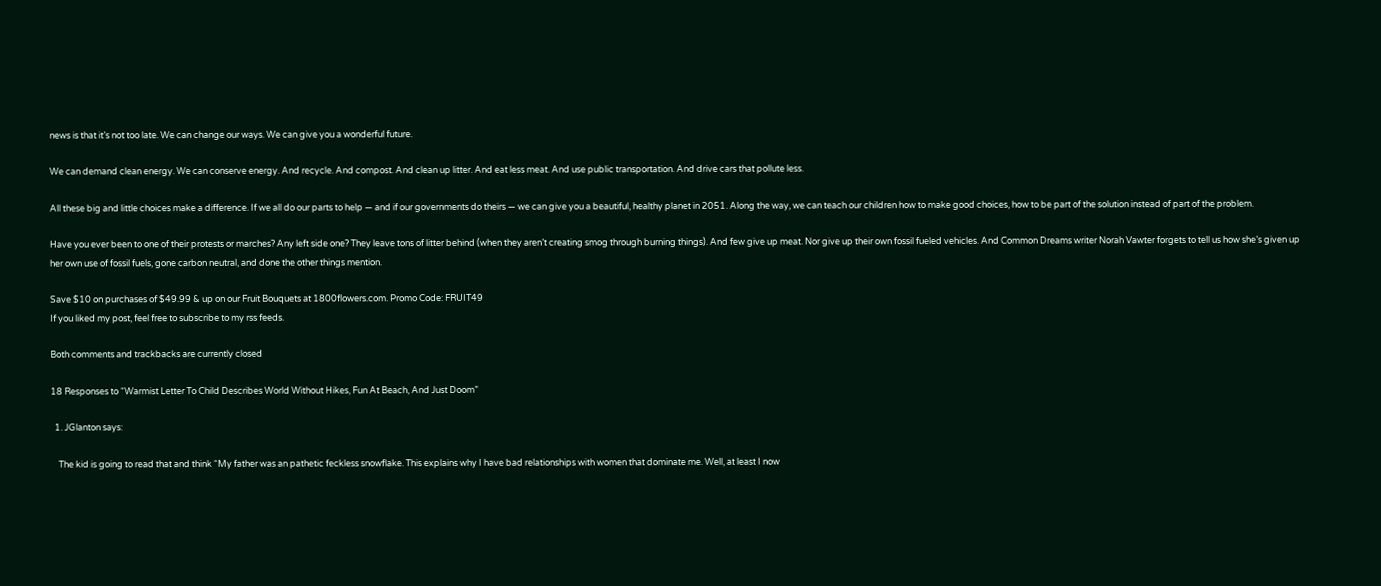news is that it’s not too late. We can change our ways. We can give you a wonderful future.

We can demand clean energy. We can conserve energy. And recycle. And compost. And clean up litter. And eat less meat. And use public transportation. And drive cars that pollute less.

All these big and little choices make a difference. If we all do our parts to help — and if our governments do theirs — we can give you a beautiful, healthy planet in 2051. Along the way, we can teach our children how to make good choices, how to be part of the solution instead of part of the problem.

Have you ever been to one of their protests or marches? Any left side one? They leave tons of litter behind (when they aren’t creating smog through burning things). And few give up meat. Nor give up their own fossil fueled vehicles. And Common Dreams writer Norah Vawter forgets to tell us how she’s given up her own use of fossil fuels, gone carbon neutral, and done the other things mention.

Save $10 on purchases of $49.99 & up on our Fruit Bouquets at 1800flowers.com. Promo Code: FRUIT49
If you liked my post, feel free to subscribe to my rss feeds.

Both comments and trackbacks are currently closed

18 Responses to “Warmist Letter To Child Describes World Without Hikes, Fun At Beach, And Just Doom”

  1. JGlanton says:

    The kid is going to read that and think “My father was an pathetic feckless snowflake. This explains why I have bad relationships with women that dominate me. Well, at least I now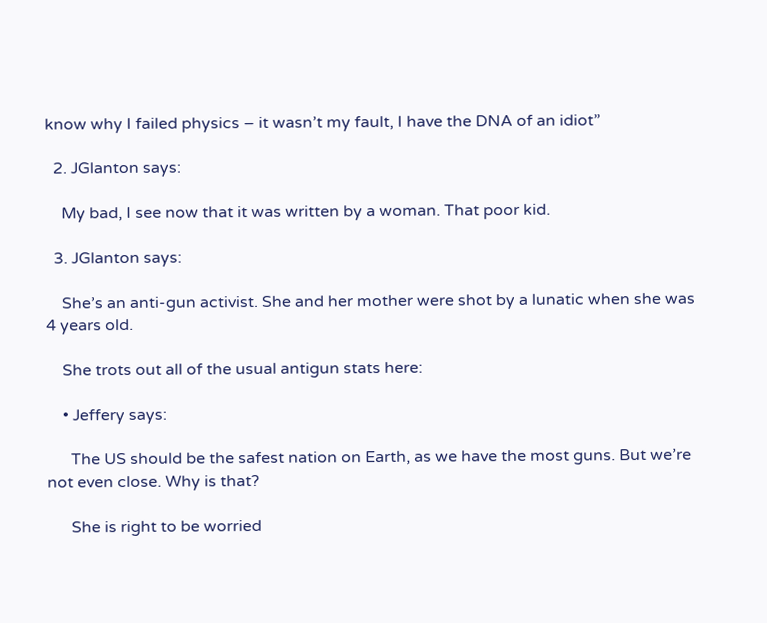know why I failed physics – it wasn’t my fault, I have the DNA of an idiot”

  2. JGlanton says:

    My bad, I see now that it was written by a woman. That poor kid.

  3. JGlanton says:

    She’s an anti-gun activist. She and her mother were shot by a lunatic when she was 4 years old.

    She trots out all of the usual antigun stats here:

    • Jeffery says:

      The US should be the safest nation on Earth, as we have the most guns. But we’re not even close. Why is that?

      She is right to be worried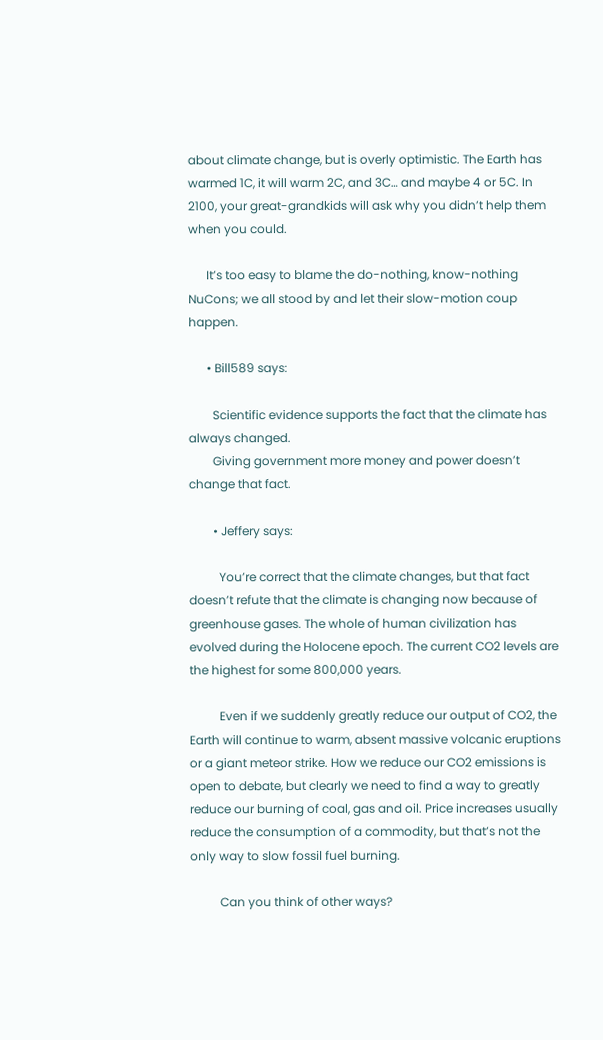about climate change, but is overly optimistic. The Earth has warmed 1C, it will warm 2C, and 3C… and maybe 4 or 5C. In 2100, your great-grandkids will ask why you didn’t help them when you could.

      It’s too easy to blame the do-nothing, know-nothing NuCons; we all stood by and let their slow-motion coup happen.

      • Bill589 says:

        Scientific evidence supports the fact that the climate has always changed.
        Giving government more money and power doesn’t change that fact.

        • Jeffery says:

          You’re correct that the climate changes, but that fact doesn’t refute that the climate is changing now because of greenhouse gases. The whole of human civilization has evolved during the Holocene epoch. The current CO2 levels are the highest for some 800,000 years.

          Even if we suddenly greatly reduce our output of CO2, the Earth will continue to warm, absent massive volcanic eruptions or a giant meteor strike. How we reduce our CO2 emissions is open to debate, but clearly we need to find a way to greatly reduce our burning of coal, gas and oil. Price increases usually reduce the consumption of a commodity, but that’s not the only way to slow fossil fuel burning.

          Can you think of other ways?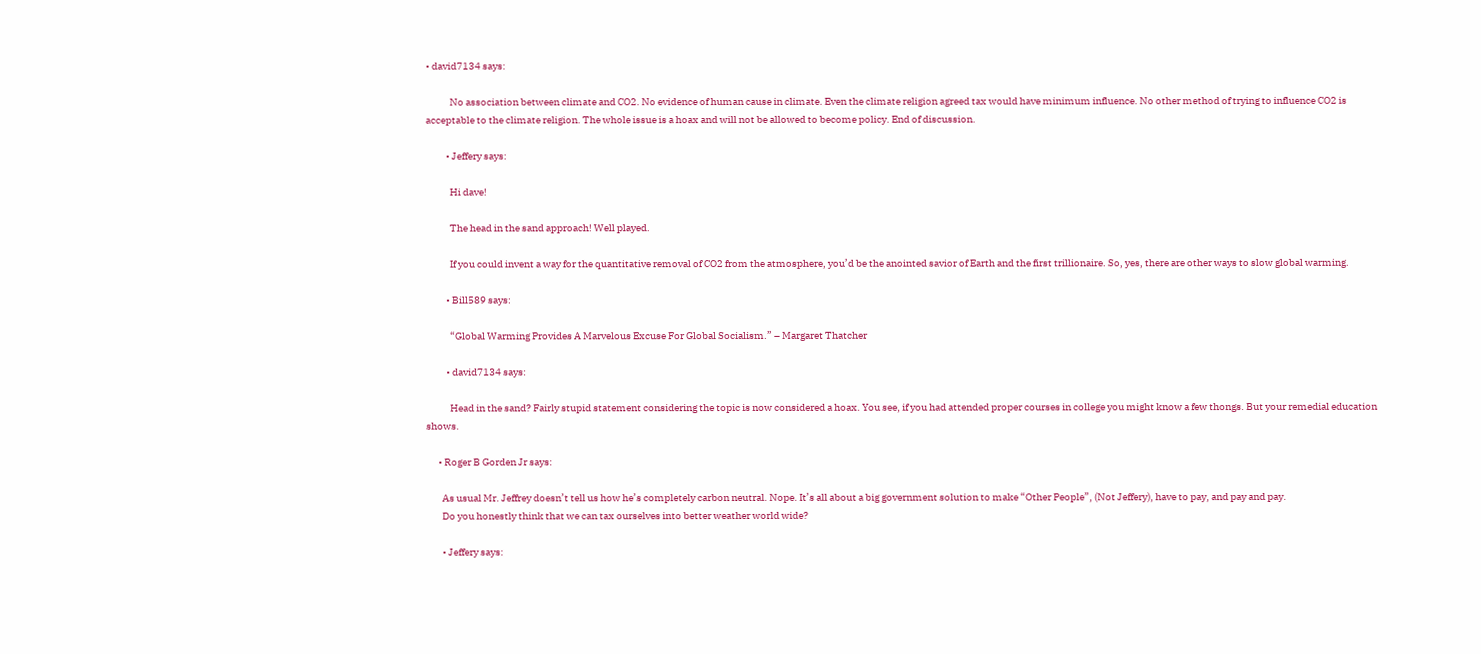• david7134 says:

            No association between climate and CO2. No evidence of human cause in climate. Even the climate religion agreed tax would have minimum influence. No other method of trying to influence CO2 is acceptable to the climate religion. The whole issue is a hoax and will not be allowed to become policy. End of discussion.

          • Jeffery says:

            Hi dave!

            The head in the sand approach! Well played.

            If you could invent a way for the quantitative removal of CO2 from the atmosphere, you’d be the anointed savior of Earth and the first trillionaire. So, yes, there are other ways to slow global warming.

          • Bill589 says:

            “Global Warming Provides A Marvelous Excuse For Global Socialism.” – Margaret Thatcher

          • david7134 says:

            Head in the sand? Fairly stupid statement considering the topic is now considered a hoax. You see, if you had attended proper courses in college you might know a few thongs. But your remedial education shows.

      • Roger B Gorden Jr says:

        As usual Mr. Jeffrey doesn’t tell us how he’s completely carbon neutral. Nope. It’s all about a big government solution to make “Other People”, (Not Jeffery), have to pay, and pay and pay.
        Do you honestly think that we can tax ourselves into better weather world wide?

        • Jeffery says: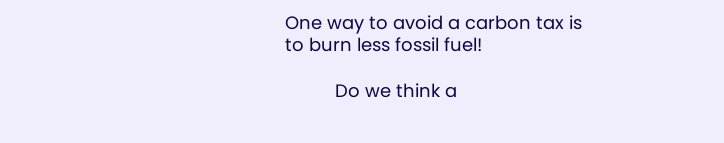One way to avoid a carbon tax is to burn less fossil fuel!

          Do we think a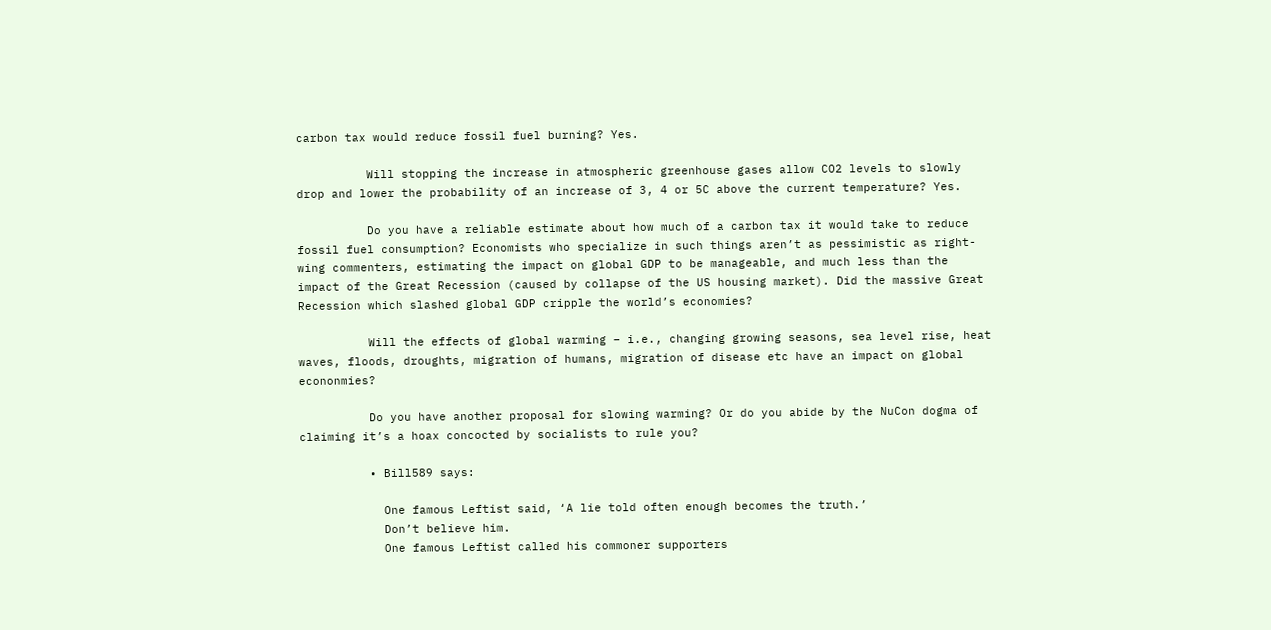carbon tax would reduce fossil fuel burning? Yes.

          Will stopping the increase in atmospheric greenhouse gases allow CO2 levels to slowly drop and lower the probability of an increase of 3, 4 or 5C above the current temperature? Yes.

          Do you have a reliable estimate about how much of a carbon tax it would take to reduce fossil fuel consumption? Economists who specialize in such things aren’t as pessimistic as right-wing commenters, estimating the impact on global GDP to be manageable, and much less than the impact of the Great Recession (caused by collapse of the US housing market). Did the massive Great Recession which slashed global GDP cripple the world’s economies?

          Will the effects of global warming – i.e., changing growing seasons, sea level rise, heat waves, floods, droughts, migration of humans, migration of disease etc have an impact on global econonmies?

          Do you have another proposal for slowing warming? Or do you abide by the NuCon dogma of claiming it’s a hoax concocted by socialists to rule you?

          • Bill589 says:

            One famous Leftist said, ‘A lie told often enough becomes the truth.’
            Don’t believe him.
            One famous Leftist called his commoner supporters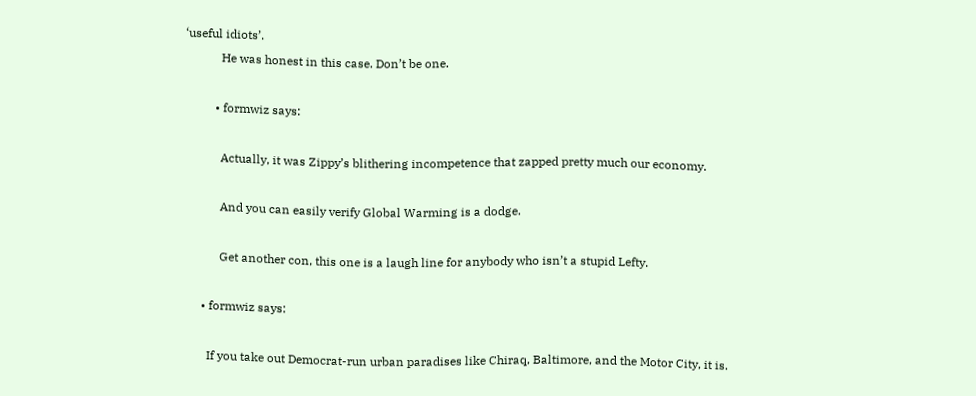‘useful idiots’.
            He was honest in this case. Don’t be one.

          • formwiz says:

            Actually, it was Zippy’s blithering incompetence that zapped pretty much our economy.

            And you can easily verify Global Warming is a dodge.

            Get another con, this one is a laugh line for anybody who isn’t a stupid Lefty.

      • formwiz says:

        If you take out Democrat-run urban paradises like Chiraq, Baltimore, and the Motor City, it is.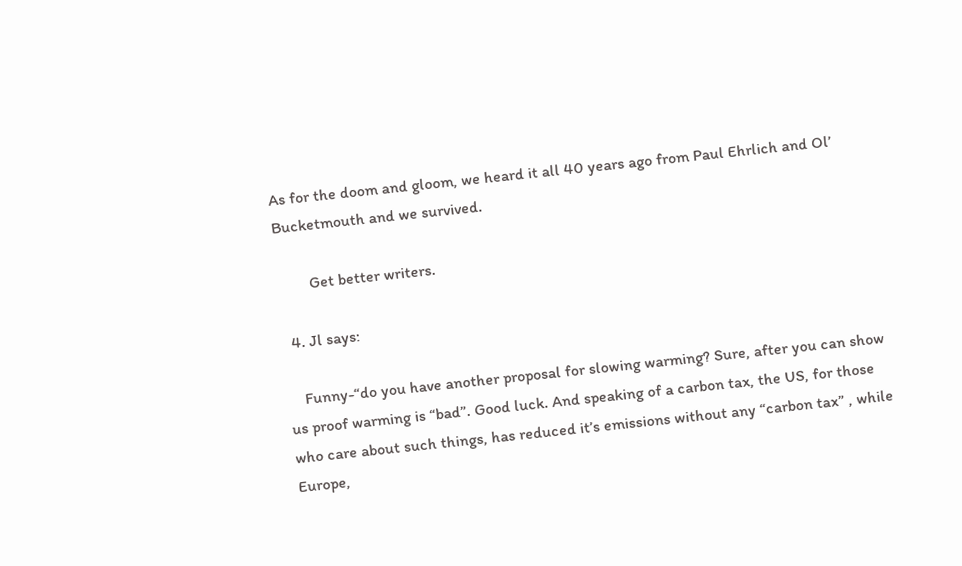As for the doom and gloom, we heard it all 40 years ago from Paul Ehrlich and Ol’ Bucketmouth and we survived.

        Get better writers.

  4. Jl says:

    Funny-“do you have another proposal for slowing warming? Sure, after you can show us proof warming is “bad”. Good luck. And speaking of a carbon tax, the US, for those who care about such things, has reduced it’s emissions without any “carbon tax” , while Europe,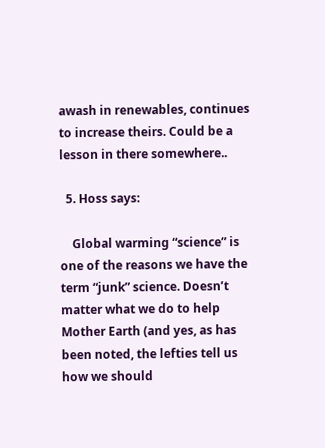awash in renewables, continues to increase theirs. Could be a lesson in there somewhere..

  5. Hoss says:

    Global warming “science” is one of the reasons we have the term “junk” science. Doesn’t matter what we do to help Mother Earth (and yes, as has been noted, the lefties tell us how we should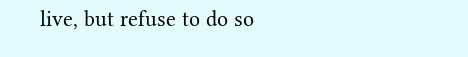live, but refuse to do so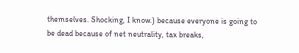themselves. Shocking, I know.) because everyone is going to be dead because of net neutrality, tax breaks,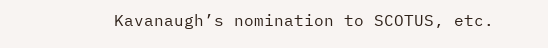Kavanaugh’s nomination to SCOTUS, etc.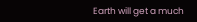Earth will get a much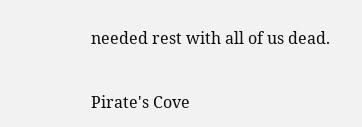needed rest with all of us dead.

Pirate's Cove